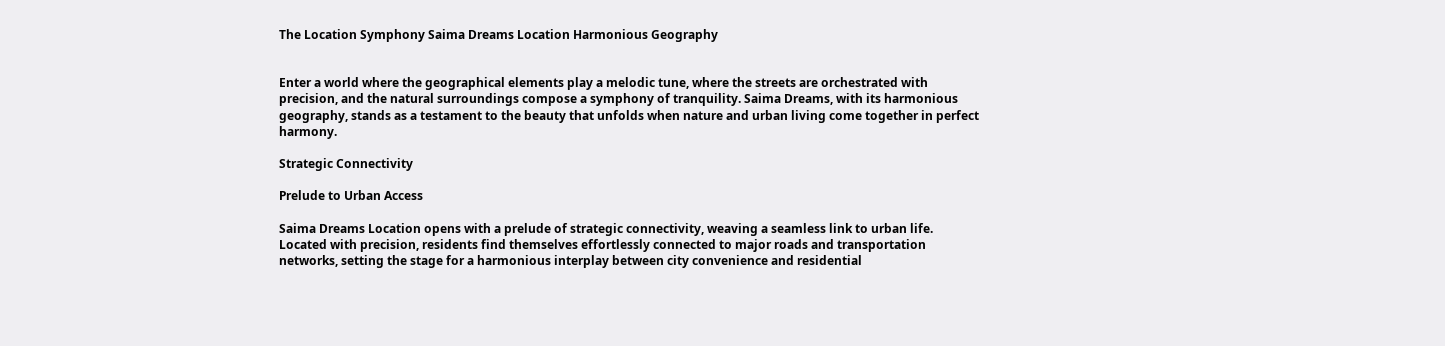The Location Symphony Saima Dreams Location Harmonious Geography


Enter a world where the geographical elements play a melodic tune, where the streets are orchestrated with precision, and the natural surroundings compose a symphony of tranquility. Saima Dreams, with its harmonious geography, stands as a testament to the beauty that unfolds when nature and urban living come together in perfect harmony.

Strategic Connectivity

Prelude to Urban Access

Saima Dreams Location opens with a prelude of strategic connectivity, weaving a seamless link to urban life. Located with precision, residents find themselves effortlessly connected to major roads and transportation networks, setting the stage for a harmonious interplay between city convenience and residential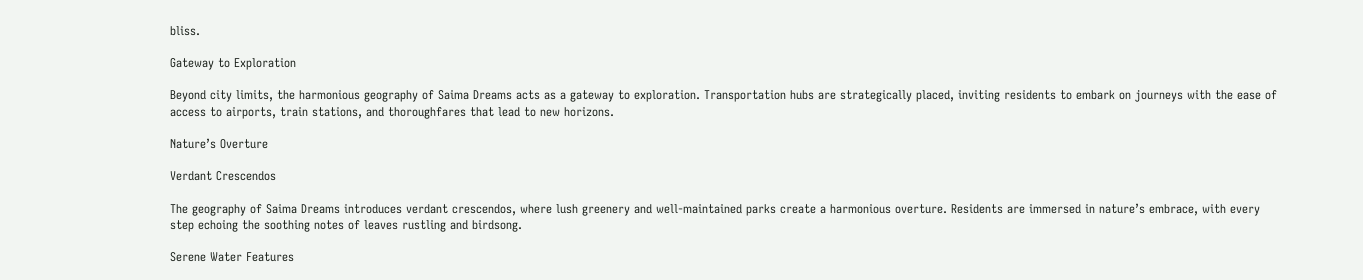bliss.

Gateway to Exploration

Beyond city limits, the harmonious geography of Saima Dreams acts as a gateway to exploration. Transportation hubs are strategically placed, inviting residents to embark on journeys with the ease of access to airports, train stations, and thoroughfares that lead to new horizons.

Nature’s Overture

Verdant Crescendos

The geography of Saima Dreams introduces verdant crescendos, where lush greenery and well-maintained parks create a harmonious overture. Residents are immersed in nature’s embrace, with every step echoing the soothing notes of leaves rustling and birdsong.

Serene Water Features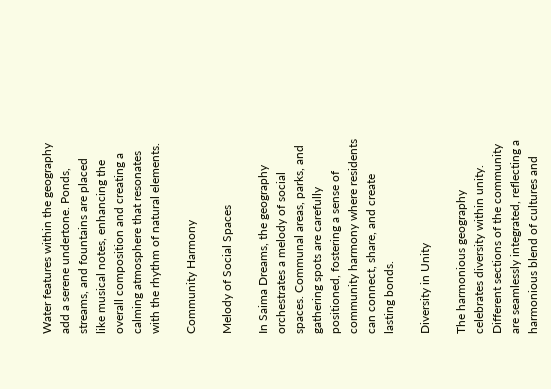Water features within the geography add a serene undertone. Ponds, streams, and fountains are placed like musical notes, enhancing the overall composition and creating a calming atmosphere that resonates with the rhythm of natural elements.

Community Harmony

Melody of Social Spaces

In Saima Dreams, the geography orchestrates a melody of social spaces. Communal areas, parks, and gathering spots are carefully positioned, fostering a sense of community harmony where residents can connect, share, and create lasting bonds.

Diversity in Unity

The harmonious geography celebrates diversity within unity. Different sections of the community are seamlessly integrated, reflecting a harmonious blend of cultures and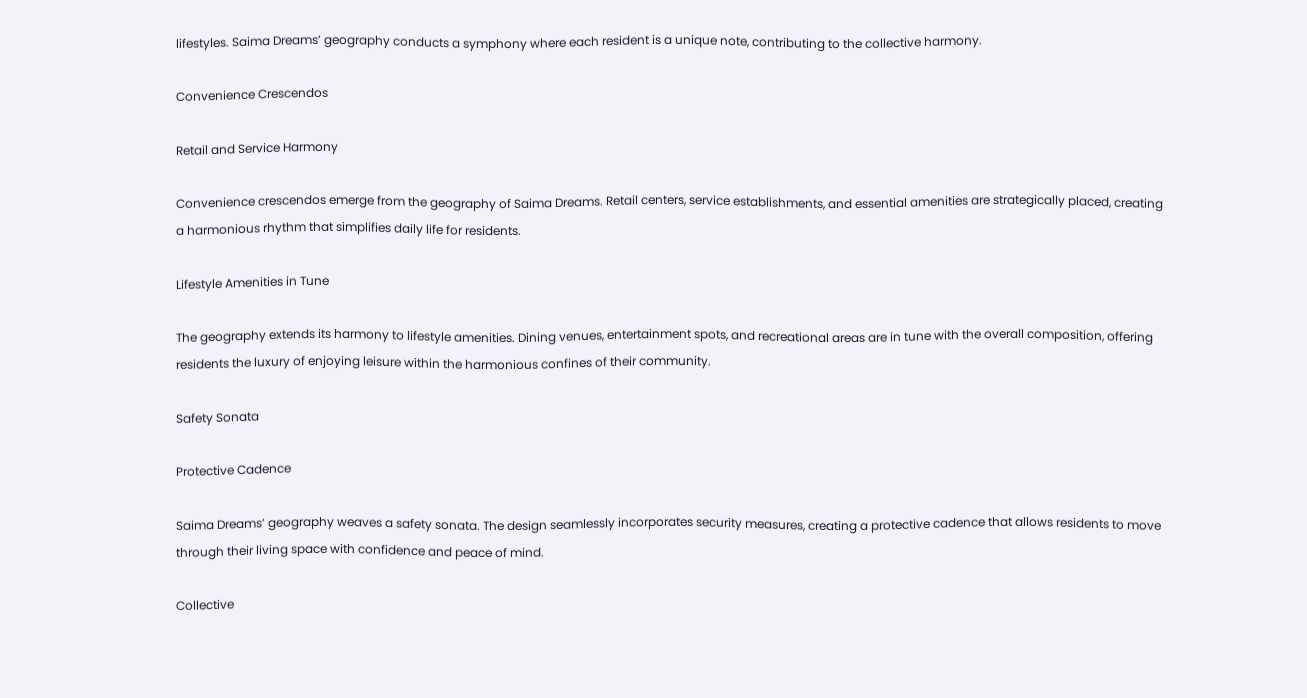lifestyles. Saima Dreams’ geography conducts a symphony where each resident is a unique note, contributing to the collective harmony.

Convenience Crescendos

Retail and Service Harmony

Convenience crescendos emerge from the geography of Saima Dreams. Retail centers, service establishments, and essential amenities are strategically placed, creating a harmonious rhythm that simplifies daily life for residents.

Lifestyle Amenities in Tune

The geography extends its harmony to lifestyle amenities. Dining venues, entertainment spots, and recreational areas are in tune with the overall composition, offering residents the luxury of enjoying leisure within the harmonious confines of their community.

Safety Sonata

Protective Cadence

Saima Dreams’ geography weaves a safety sonata. The design seamlessly incorporates security measures, creating a protective cadence that allows residents to move through their living space with confidence and peace of mind.

Collective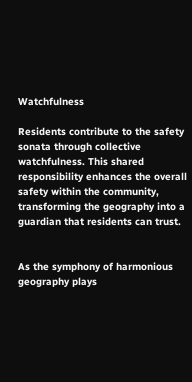Watchfulness

Residents contribute to the safety sonata through collective watchfulness. This shared responsibility enhances the overall safety within the community, transforming the geography into a guardian that residents can trust.


As the symphony of harmonious geography plays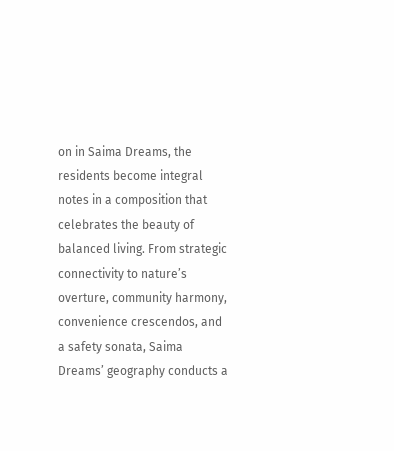on in Saima Dreams, the residents become integral notes in a composition that celebrates the beauty of balanced living. From strategic connectivity to nature’s overture, community harmony, convenience crescendos, and a safety sonata, Saima Dreams’ geography conducts a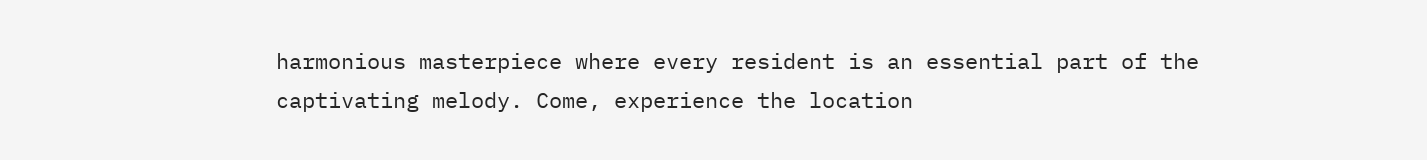harmonious masterpiece where every resident is an essential part of the captivating melody. Come, experience the location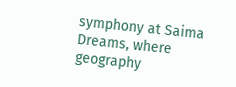symphony at Saima Dreams, where geography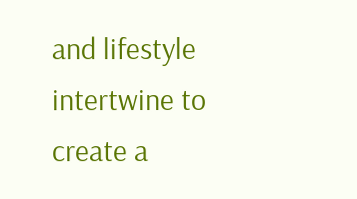and lifestyle intertwine to create a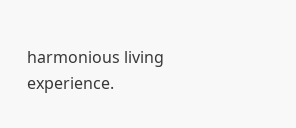harmonious living experience.